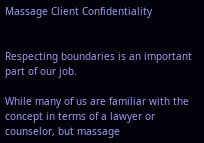Massage Client Confidentiality


Respecting boundaries is an important part of our job.

While many of us are familiar with the concept in terms of a lawyer or counselor, but massage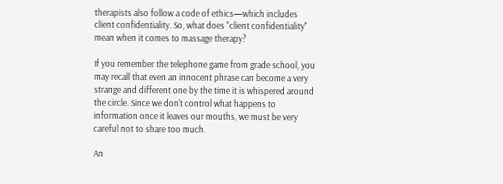therapists also follow a code of ethics—which includes client confidentiality. So, what does "client confidentiality" mean when it comes to massage therapy?

If you remember the telephone game from grade school, you may recall that even an innocent phrase can become a very strange and different one by the time it is whispered around the circle. Since we don't control what happens to information once it leaves our mouths, we must be very careful not to share too much.

An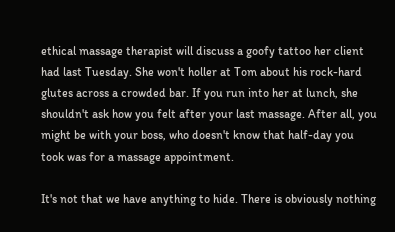ethical massage therapist will discuss a goofy tattoo her client had last Tuesday. She won't holler at Tom about his rock-hard glutes across a crowded bar. If you run into her at lunch, she shouldn't ask how you felt after your last massage. After all, you might be with your boss, who doesn't know that half-day you took was for a massage appointment.

It's not that we have anything to hide. There is obviously nothing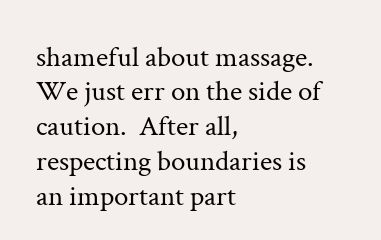shameful about massage. We just err on the side of caution.  After all, respecting boundaries is an important part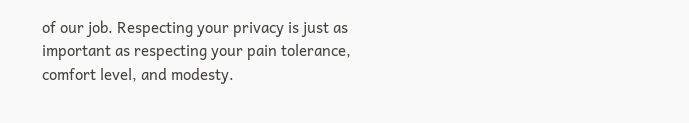of our job. Respecting your privacy is just as important as respecting your pain tolerance, comfort level, and modesty.